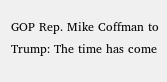GOP Rep. Mike Coffman to Trump: The time has come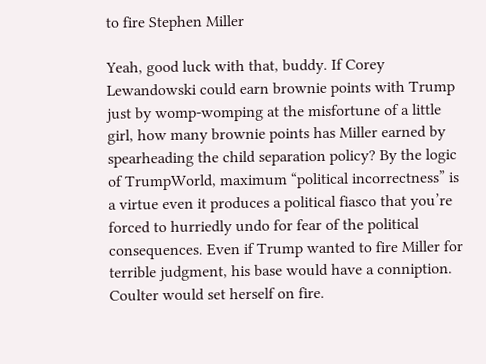to fire Stephen Miller

Yeah, good luck with that, buddy. If Corey Lewandowski could earn brownie points with Trump just by womp-womping at the misfortune of a little girl, how many brownie points has Miller earned by spearheading the child separation policy? By the logic of TrumpWorld, maximum “political incorrectness” is a virtue even it produces a political fiasco that you’re forced to hurriedly undo for fear of the political consequences. Even if Trump wanted to fire Miller for terrible judgment, his base would have a conniption. Coulter would set herself on fire.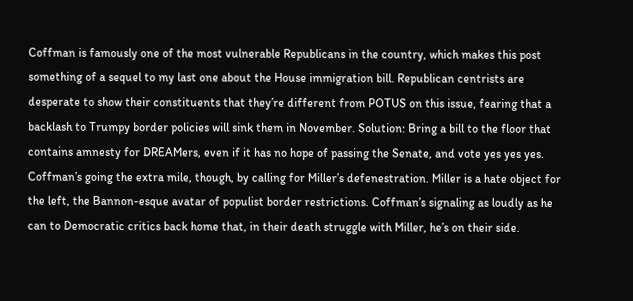Coffman is famously one of the most vulnerable Republicans in the country, which makes this post something of a sequel to my last one about the House immigration bill. Republican centrists are desperate to show their constituents that they’re different from POTUS on this issue, fearing that a backlash to Trumpy border policies will sink them in November. Solution: Bring a bill to the floor that contains amnesty for DREAMers, even if it has no hope of passing the Senate, and vote yes yes yes. Coffman’s going the extra mile, though, by calling for Miller’s defenestration. Miller is a hate object for the left, the Bannon-esque avatar of populist border restrictions. Coffman’s signaling as loudly as he can to Democratic critics back home that, in their death struggle with Miller, he’s on their side.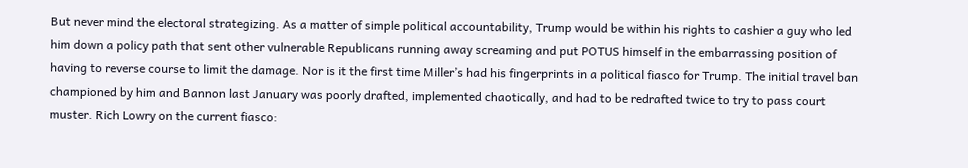But never mind the electoral strategizing. As a matter of simple political accountability, Trump would be within his rights to cashier a guy who led him down a policy path that sent other vulnerable Republicans running away screaming and put POTUS himself in the embarrassing position of having to reverse course to limit the damage. Nor is it the first time Miller’s had his fingerprints in a political fiasco for Trump. The initial travel ban championed by him and Bannon last January was poorly drafted, implemented chaotically, and had to be redrafted twice to try to pass court muster. Rich Lowry on the current fiasco: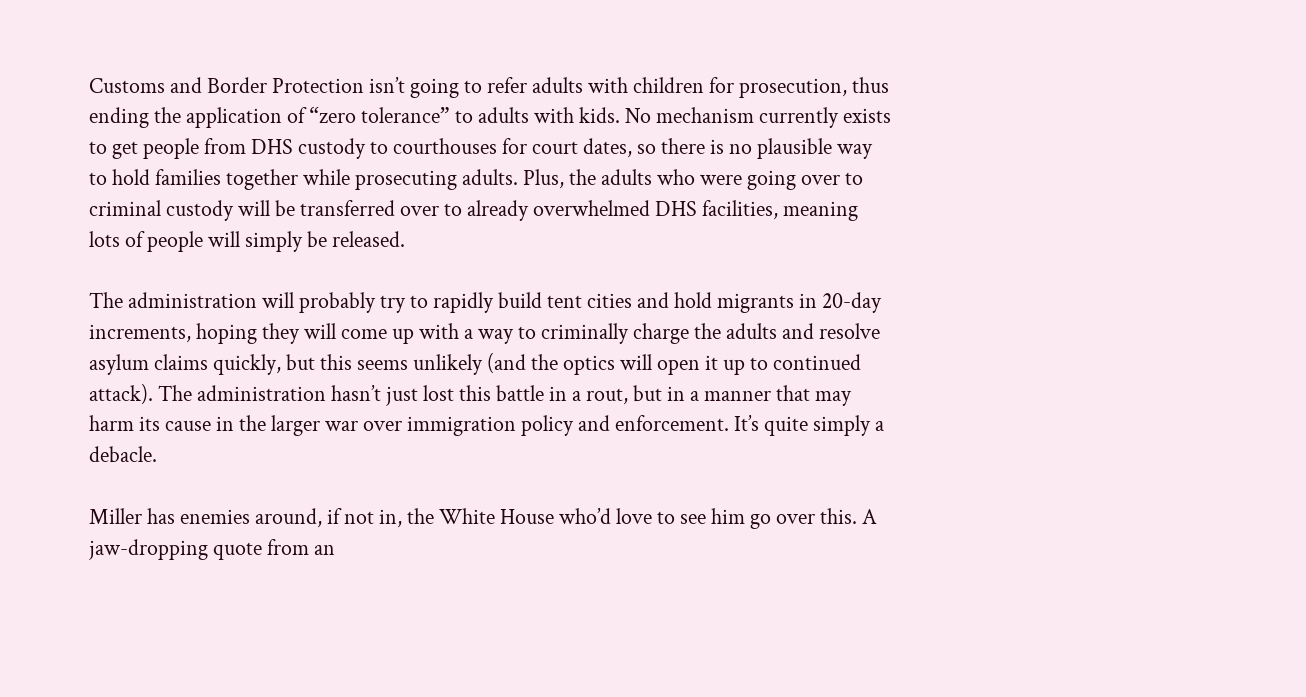Customs and Border Protection isn’t going to refer adults with children for prosecution, thus ending the application of “zero tolerance” to adults with kids. No mechanism currently exists to get people from DHS custody to courthouses for court dates, so there is no plausible way to hold families together while prosecuting adults. Plus, the adults who were going over to criminal custody will be transferred over to already overwhelmed DHS facilities, meaning lots of people will simply be released.

The administration will probably try to rapidly build tent cities and hold migrants in 20-day increments, hoping they will come up with a way to criminally charge the adults and resolve asylum claims quickly, but this seems unlikely (and the optics will open it up to continued attack). The administration hasn’t just lost this battle in a rout, but in a manner that may harm its cause in the larger war over immigration policy and enforcement. It’s quite simply a debacle.

Miller has enemies around, if not in, the White House who’d love to see him go over this. A jaw-dropping quote from an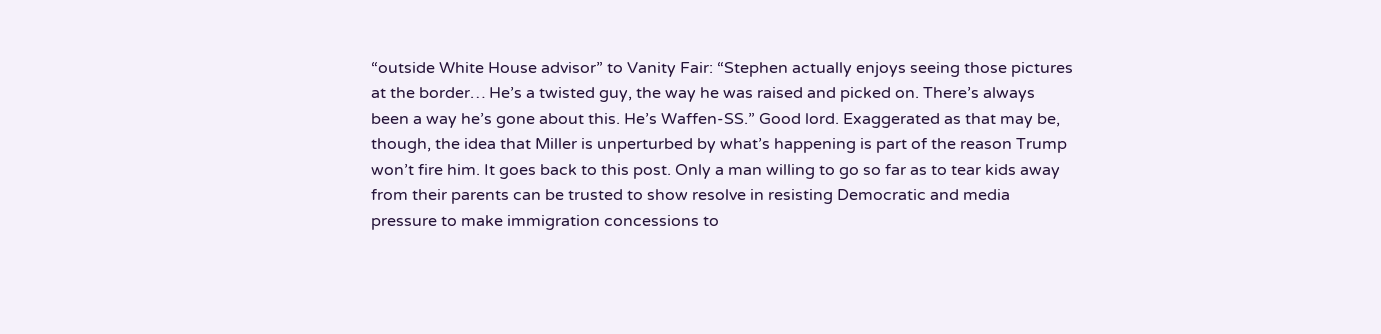“outside White House advisor” to Vanity Fair: “Stephen actually enjoys seeing those pictures at the border… He’s a twisted guy, the way he was raised and picked on. There’s always been a way he’s gone about this. He’s Waffen-SS.” Good lord. Exaggerated as that may be, though, the idea that Miller is unperturbed by what’s happening is part of the reason Trump won’t fire him. It goes back to this post. Only a man willing to go so far as to tear kids away from their parents can be trusted to show resolve in resisting Democratic and media pressure to make immigration concessions to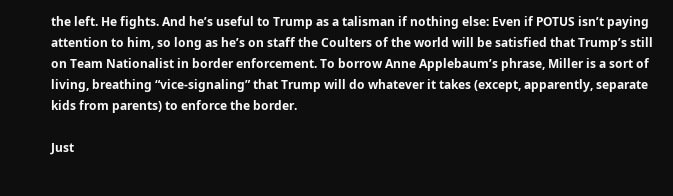the left. He fights. And he’s useful to Trump as a talisman if nothing else: Even if POTUS isn’t paying attention to him, so long as he’s on staff the Coulters of the world will be satisfied that Trump’s still on Team Nationalist in border enforcement. To borrow Anne Applebaum’s phrase, Miller is a sort of living, breathing “vice-signaling” that Trump will do whatever it takes (except, apparently, separate kids from parents) to enforce the border.

Just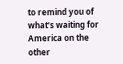to remind you of what’s waiting for America on the other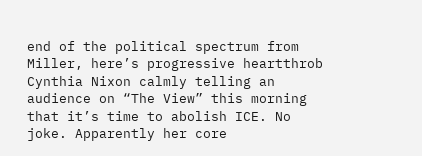end of the political spectrum from Miller, here’s progressive heartthrob Cynthia Nixon calmly telling an audience on “The View” this morning that it’s time to abolish ICE. No joke. Apparently her core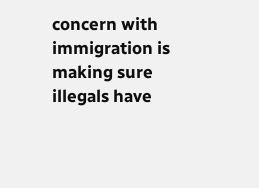concern with immigration is making sure illegals have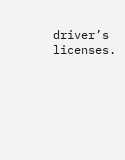driver’s licenses.